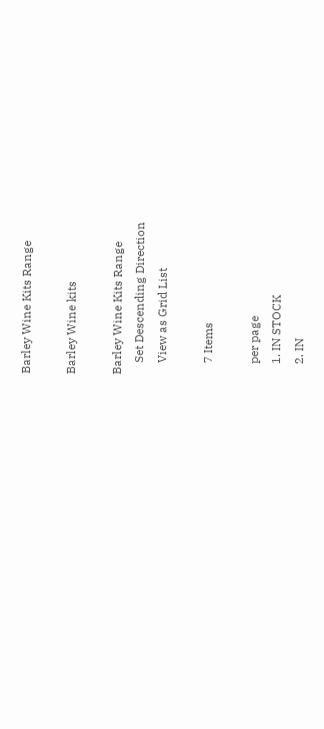Barley Wine Kits Range

Barley Wine kits

Barley Wine Kits Range
    Set Descending Direction
    View as Grid List

    7 Items

    per page
    1. IN STOCK
    2. IN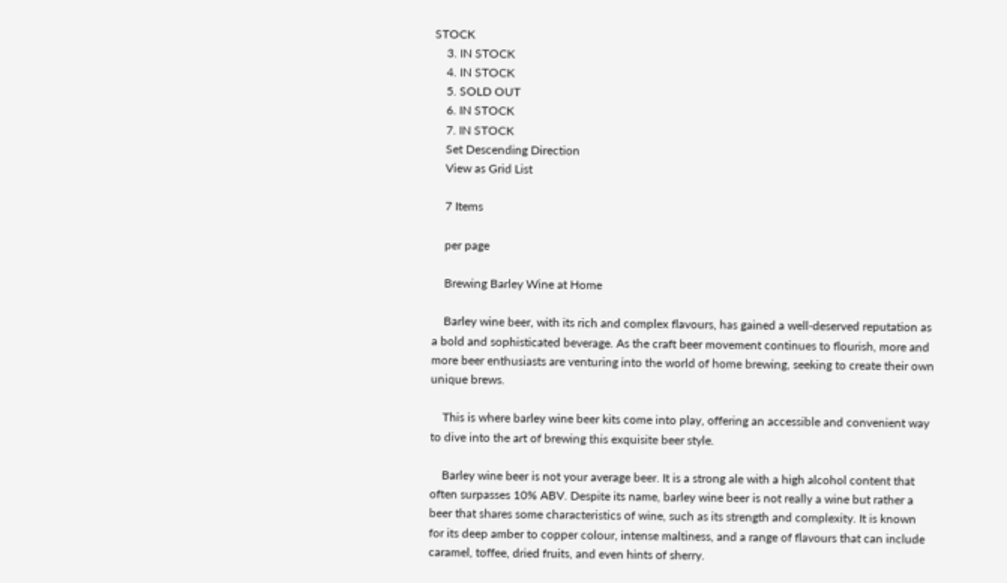STOCK
    3. IN STOCK
    4. IN STOCK
    5. SOLD OUT
    6. IN STOCK
    7. IN STOCK
    Set Descending Direction
    View as Grid List

    7 Items

    per page

    Brewing Barley Wine at Home

    Barley wine beer, with its rich and complex flavours, has gained a well-deserved reputation as a bold and sophisticated beverage. As the craft beer movement continues to flourish, more and more beer enthusiasts are venturing into the world of home brewing, seeking to create their own unique brews.

    This is where barley wine beer kits come into play, offering an accessible and convenient way to dive into the art of brewing this exquisite beer style.

    Barley wine beer is not your average beer. It is a strong ale with a high alcohol content that often surpasses 10% ABV. Despite its name, barley wine beer is not really a wine but rather a beer that shares some characteristics of wine, such as its strength and complexity. It is known for its deep amber to copper colour, intense maltiness, and a range of flavours that can include caramel, toffee, dried fruits, and even hints of sherry.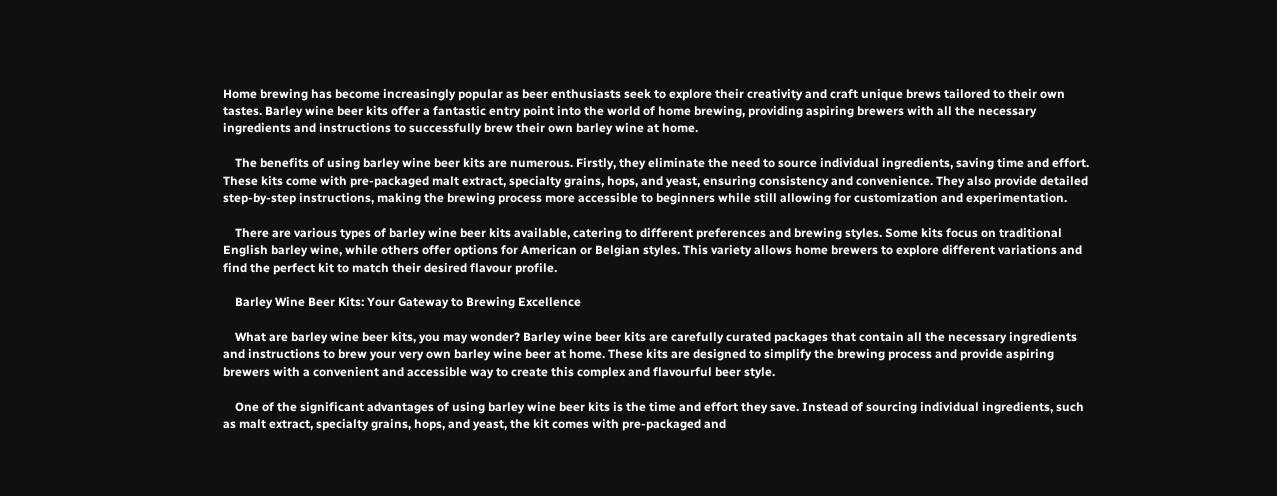Home brewing has become increasingly popular as beer enthusiasts seek to explore their creativity and craft unique brews tailored to their own tastes. Barley wine beer kits offer a fantastic entry point into the world of home brewing, providing aspiring brewers with all the necessary ingredients and instructions to successfully brew their own barley wine at home.

    The benefits of using barley wine beer kits are numerous. Firstly, they eliminate the need to source individual ingredients, saving time and effort. These kits come with pre-packaged malt extract, specialty grains, hops, and yeast, ensuring consistency and convenience. They also provide detailed step-by-step instructions, making the brewing process more accessible to beginners while still allowing for customization and experimentation.

    There are various types of barley wine beer kits available, catering to different preferences and brewing styles. Some kits focus on traditional English barley wine, while others offer options for American or Belgian styles. This variety allows home brewers to explore different variations and find the perfect kit to match their desired flavour profile.

    Barley Wine Beer Kits: Your Gateway to Brewing Excellence

    What are barley wine beer kits, you may wonder? Barley wine beer kits are carefully curated packages that contain all the necessary ingredients and instructions to brew your very own barley wine beer at home. These kits are designed to simplify the brewing process and provide aspiring brewers with a convenient and accessible way to create this complex and flavourful beer style.

    One of the significant advantages of using barley wine beer kits is the time and effort they save. Instead of sourcing individual ingredients, such as malt extract, specialty grains, hops, and yeast, the kit comes with pre-packaged and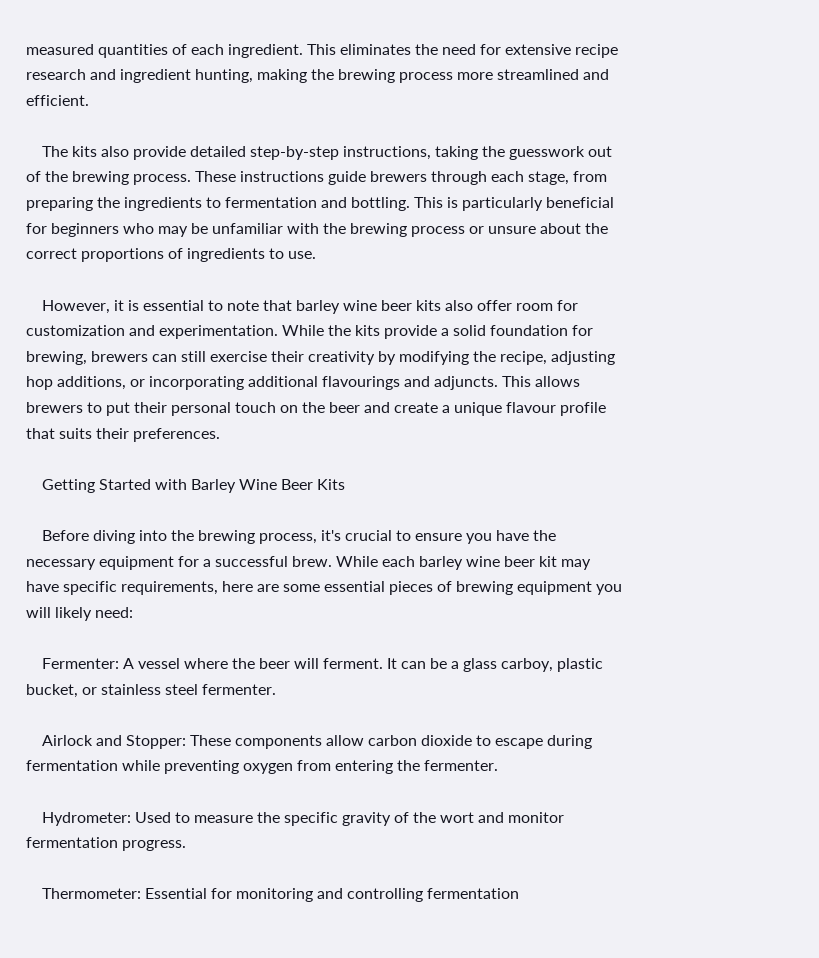measured quantities of each ingredient. This eliminates the need for extensive recipe research and ingredient hunting, making the brewing process more streamlined and efficient.

    The kits also provide detailed step-by-step instructions, taking the guesswork out of the brewing process. These instructions guide brewers through each stage, from preparing the ingredients to fermentation and bottling. This is particularly beneficial for beginners who may be unfamiliar with the brewing process or unsure about the correct proportions of ingredients to use.

    However, it is essential to note that barley wine beer kits also offer room for customization and experimentation. While the kits provide a solid foundation for brewing, brewers can still exercise their creativity by modifying the recipe, adjusting hop additions, or incorporating additional flavourings and adjuncts. This allows brewers to put their personal touch on the beer and create a unique flavour profile that suits their preferences.

    Getting Started with Barley Wine Beer Kits

    Before diving into the brewing process, it's crucial to ensure you have the necessary equipment for a successful brew. While each barley wine beer kit may have specific requirements, here are some essential pieces of brewing equipment you will likely need:

    Fermenter: A vessel where the beer will ferment. It can be a glass carboy, plastic bucket, or stainless steel fermenter.

    Airlock and Stopper: These components allow carbon dioxide to escape during fermentation while preventing oxygen from entering the fermenter.

    Hydrometer: Used to measure the specific gravity of the wort and monitor fermentation progress.

    Thermometer: Essential for monitoring and controlling fermentation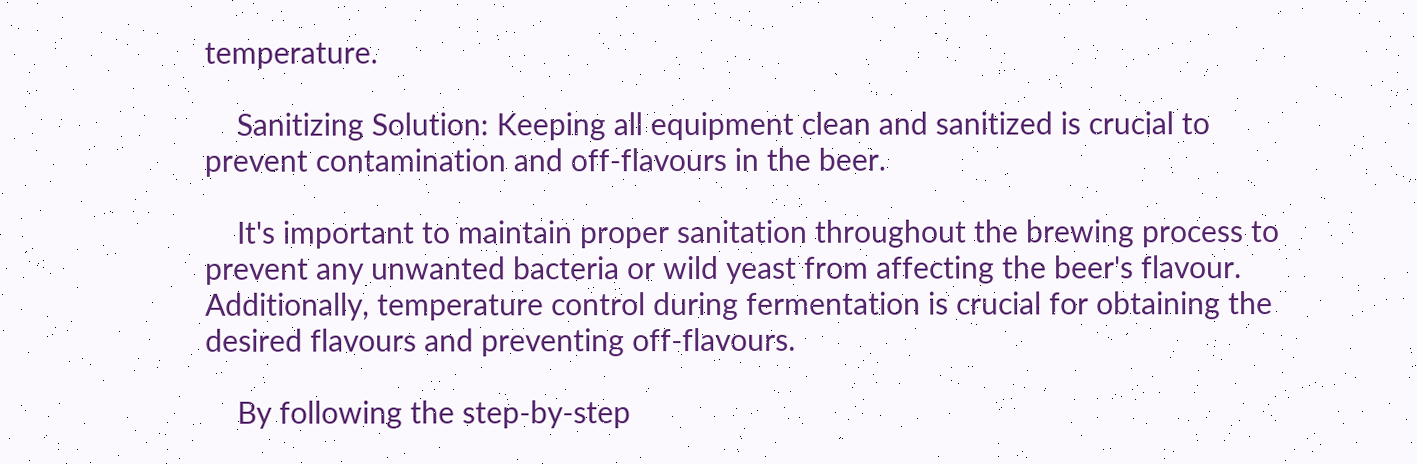temperature.

    Sanitizing Solution: Keeping all equipment clean and sanitized is crucial to prevent contamination and off-flavours in the beer.

    It's important to maintain proper sanitation throughout the brewing process to prevent any unwanted bacteria or wild yeast from affecting the beer's flavour. Additionally, temperature control during fermentation is crucial for obtaining the desired flavours and preventing off-flavours.

    By following the step-by-step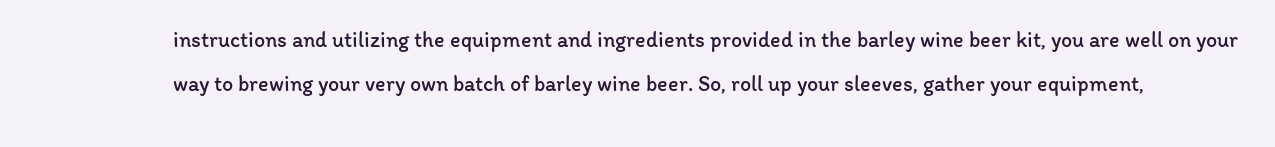instructions and utilizing the equipment and ingredients provided in the barley wine beer kit, you are well on your way to brewing your very own batch of barley wine beer. So, roll up your sleeves, gather your equipment,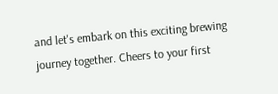and let's embark on this exciting brewing journey together. Cheers to your first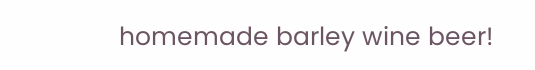homemade barley wine beer!